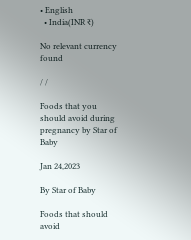• English
  • India(INR ₹)

No relevant currency found

/ /

Foods that you should avoid during pregnancy by Star of Baby

Jan 24,2023

By Star of Baby

Foods that should avoid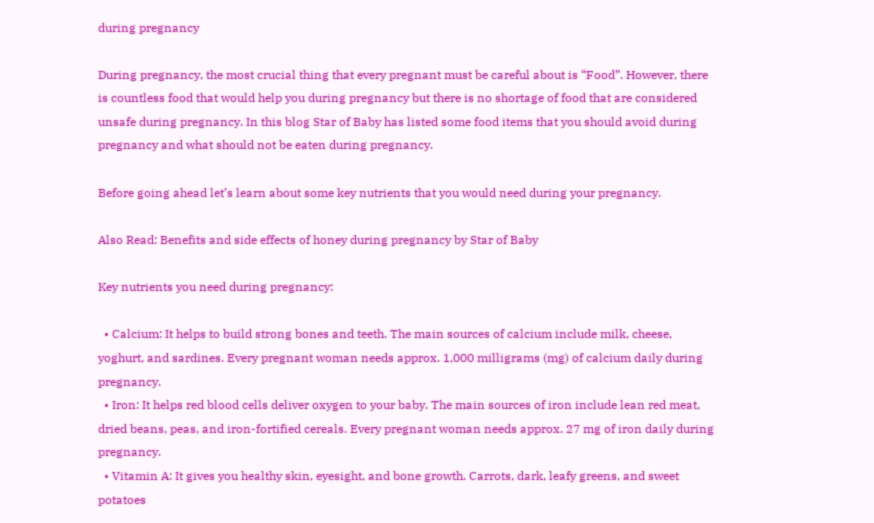during pregnancy

During pregnancy, the most crucial thing that every pregnant must be careful about is “Food”. However, there is countless food that would help you during pregnancy but there is no shortage of food that are considered unsafe during pregnancy. In this blog Star of Baby has listed some food items that you should avoid during pregnancy and what should not be eaten during pregnancy.

Before going ahead let’s learn about some key nutrients that you would need during your pregnancy.

Also Read: Benefits and side effects of honey during pregnancy by Star of Baby

Key nutrients you need during pregnancy:

  • Calcium: It helps to build strong bones and teeth. The main sources of calcium include milk, cheese, yoghurt, and sardines. Every pregnant woman needs approx. 1,000 milligrams (mg) of calcium daily during pregnancy.
  • Iron: It helps red blood cells deliver oxygen to your baby. The main sources of iron include lean red meat, dried beans, peas, and iron-fortified cereals. Every pregnant woman needs approx. 27 mg of iron daily during pregnancy.
  • Vitamin A: It gives you healthy skin, eyesight, and bone growth. Carrots, dark, leafy greens, and sweet potatoes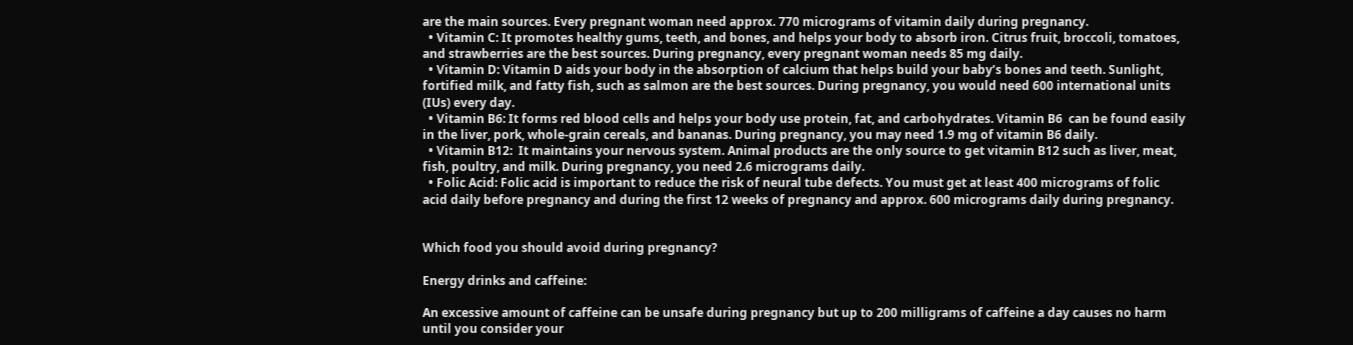are the main sources. Every pregnant woman need approx. 770 micrograms of vitamin daily during pregnancy.
  • Vitamin C: It promotes healthy gums, teeth, and bones, and helps your body to absorb iron. Citrus fruit, broccoli, tomatoes, and strawberries are the best sources. During pregnancy, every pregnant woman needs 85 mg daily.
  • Vitamin D: Vitamin D aids your body in the absorption of calcium that helps build your baby’s bones and teeth. Sunlight, fortified milk, and fatty fish, such as salmon are the best sources. During pregnancy, you would need 600 international units (IUs) every day.
  • Vitamin B6: It forms red blood cells and helps your body use protein, fat, and carbohydrates. Vitamin B6  can be found easily in the liver, pork, whole-grain cereals, and bananas. During pregnancy, you may need 1.9 mg of vitamin B6 daily.
  • Vitamin B12:  It maintains your nervous system. Animal products are the only source to get vitamin B12 such as liver, meat, fish, poultry, and milk. During pregnancy, you need 2.6 micrograms daily.
  • Folic Acid: Folic acid is important to reduce the risk of neural tube defects. You must get at least 400 micrograms of folic acid daily before pregnancy and during the first 12 weeks of pregnancy and approx. 600 micrograms daily during pregnancy.


Which food you should avoid during pregnancy?

Energy drinks and caffeine:

An excessive amount of caffeine can be unsafe during pregnancy but up to 200 milligrams of caffeine a day causes no harm until you consider your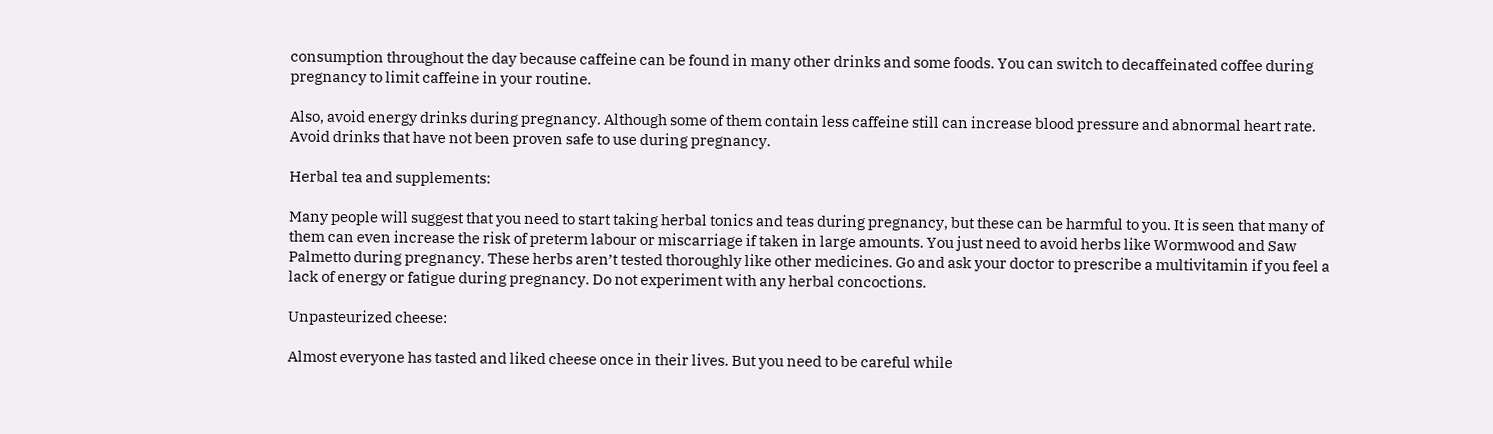consumption throughout the day because caffeine can be found in many other drinks and some foods. You can switch to decaffeinated coffee during pregnancy to limit caffeine in your routine.

Also, avoid energy drinks during pregnancy. Although some of them contain less caffeine still can increase blood pressure and abnormal heart rate. Avoid drinks that have not been proven safe to use during pregnancy.

Herbal tea and supplements:

Many people will suggest that you need to start taking herbal tonics and teas during pregnancy, but these can be harmful to you. It is seen that many of them can even increase the risk of preterm labour or miscarriage if taken in large amounts. You just need to avoid herbs like Wormwood and Saw Palmetto during pregnancy. These herbs aren’t tested thoroughly like other medicines. Go and ask your doctor to prescribe a multivitamin if you feel a lack of energy or fatigue during pregnancy. Do not experiment with any herbal concoctions.

Unpasteurized cheese:

Almost everyone has tasted and liked cheese once in their lives. But you need to be careful while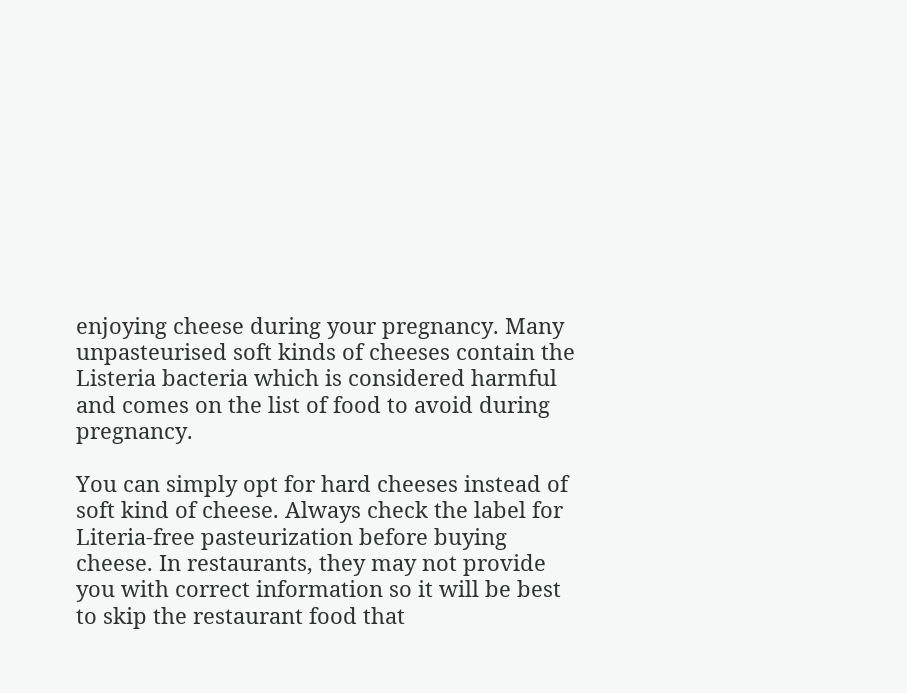enjoying cheese during your pregnancy. Many unpasteurised soft kinds of cheeses contain the Listeria bacteria which is considered harmful and comes on the list of food to avoid during pregnancy.

You can simply opt for hard cheeses instead of soft kind of cheese. Always check the label for Literia-free pasteurization before buying cheese. In restaurants, they may not provide you with correct information so it will be best to skip the restaurant food that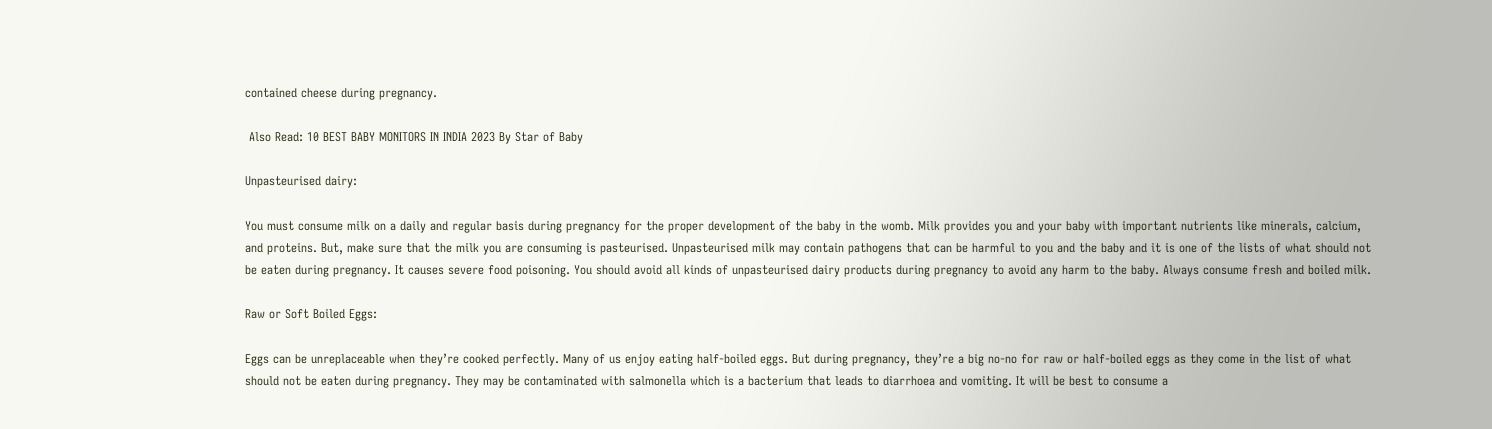contained cheese during pregnancy.

 Also Read: 10 BEST BABY MONITORS IN INDIA 2023 By Star of Baby

Unpasteurised dairy:

You must consume milk on a daily and regular basis during pregnancy for the proper development of the baby in the womb. Milk provides you and your baby with important nutrients like minerals, calcium, and proteins. But, make sure that the milk you are consuming is pasteurised. Unpasteurised milk may contain pathogens that can be harmful to you and the baby and it is one of the lists of what should not be eaten during pregnancy. It causes severe food poisoning. You should avoid all kinds of unpasteurised dairy products during pregnancy to avoid any harm to the baby. Always consume fresh and boiled milk.

Raw or Soft Boiled Eggs:

Eggs can be unreplaceable when they’re cooked perfectly. Many of us enjoy eating half-boiled eggs. But during pregnancy, they’re a big no-no for raw or half-boiled eggs as they come in the list of what should not be eaten during pregnancy. They may be contaminated with salmonella which is a bacterium that leads to diarrhoea and vomiting. It will be best to consume a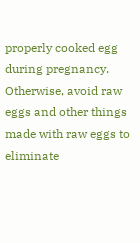properly cooked egg during pregnancy. Otherwise, avoid raw eggs and other things made with raw eggs to eliminate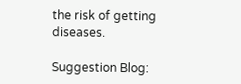the risk of getting diseases.

Suggestion Blog: